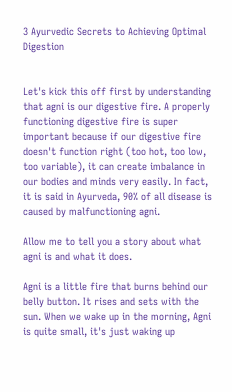3 Ayurvedic Secrets to Achieving Optimal Digestion


Let's kick this off first by understanding that agni is our digestive fire. A properly functioning digestive fire is super important because if our digestive fire doesn't function right (too hot, too low, too variable), it can create imbalance in our bodies and minds very easily. In fact, it is said in Ayurveda, 90% of all disease is caused by malfunctioning agni.

Allow me to tell you a story about what agni is and what it does.

Agni is a little fire that burns behind our belly button. It rises and sets with the sun. When we wake up in the morning, Agni is quite small, it's just waking up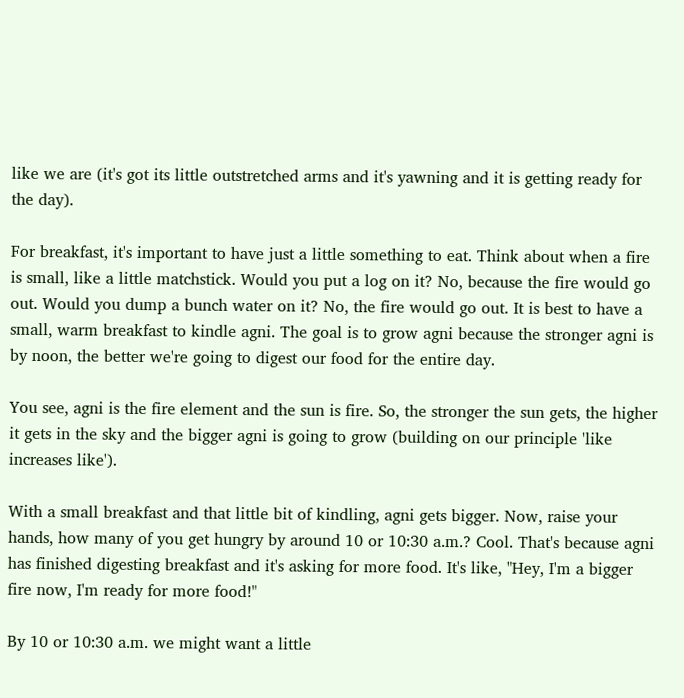like we are (it's got its little outstretched arms and it's yawning and it is getting ready for the day).

For breakfast, it's important to have just a little something to eat. Think about when a fire is small, like a little matchstick. Would you put a log on it? No, because the fire would go out. Would you dump a bunch water on it? No, the fire would go out. It is best to have a small, warm breakfast to kindle agni. The goal is to grow agni because the stronger agni is by noon, the better we're going to digest our food for the entire day.

You see, agni is the fire element and the sun is fire. So, the stronger the sun gets, the higher it gets in the sky and the bigger agni is going to grow (building on our principle 'like increases like').

With a small breakfast and that little bit of kindling, agni gets bigger. Now, raise your hands, how many of you get hungry by around 10 or 10:30 a.m.? Cool. That's because agni has finished digesting breakfast and it's asking for more food. It's like, "Hey, I'm a bigger fire now, I'm ready for more food!"

By 10 or 10:30 a.m. we might want a little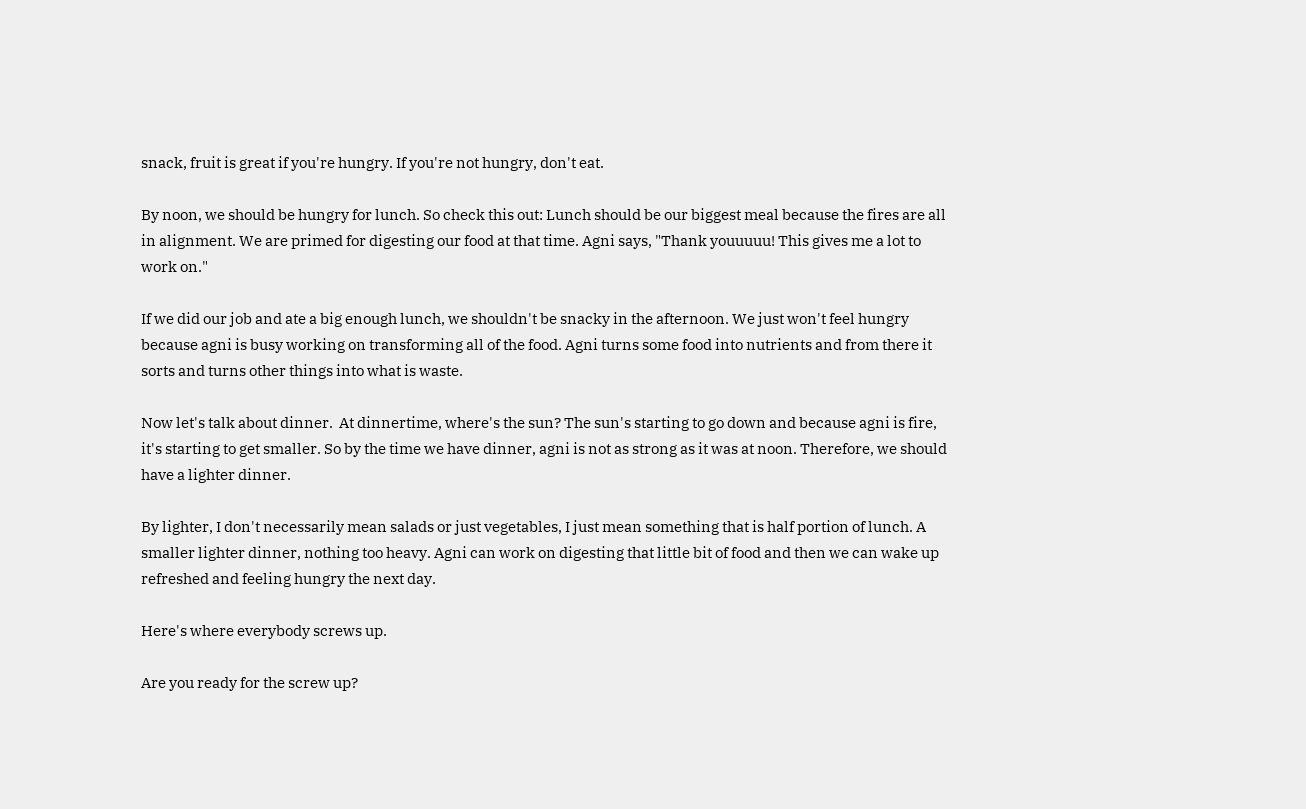snack, fruit is great if you're hungry. If you're not hungry, don't eat.

By noon, we should be hungry for lunch. So check this out: Lunch should be our biggest meal because the fires are all in alignment. We are primed for digesting our food at that time. Agni says, "Thank youuuuu! This gives me a lot to work on."

If we did our job and ate a big enough lunch, we shouldn't be snacky in the afternoon. We just won't feel hungry because agni is busy working on transforming all of the food. Agni turns some food into nutrients and from there it sorts and turns other things into what is waste.

Now let's talk about dinner.  At dinnertime, where's the sun? The sun's starting to go down and because agni is fire, it's starting to get smaller. So by the time we have dinner, agni is not as strong as it was at noon. Therefore, we should have a lighter dinner.

By lighter, I don't necessarily mean salads or just vegetables, I just mean something that is half portion of lunch. A smaller lighter dinner, nothing too heavy. Agni can work on digesting that little bit of food and then we can wake up refreshed and feeling hungry the next day.

Here's where everybody screws up.

Are you ready for the screw up?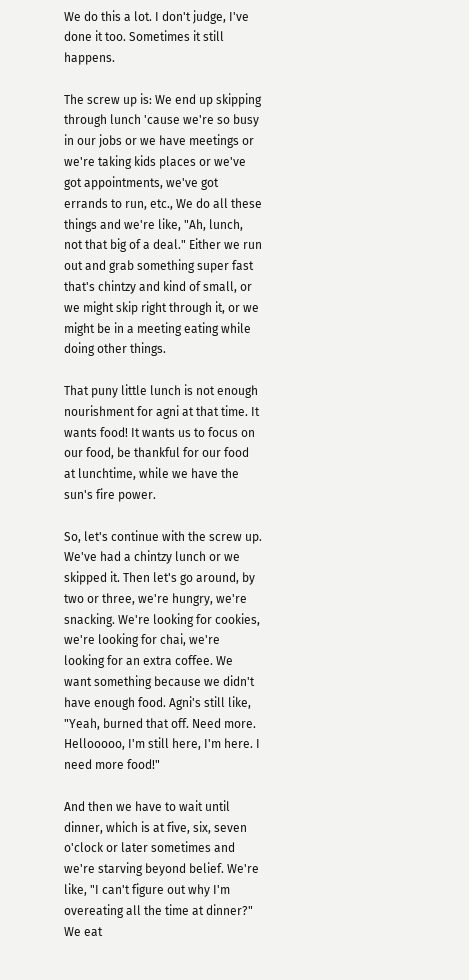We do this a lot. I don't judge, I've done it too. Sometimes it still happens.

The screw up is: We end up skipping through lunch 'cause we're so busy in our jobs or we have meetings or we're taking kids places or we've got appointments, we've got errands to run, etc., We do all these things and we're like, "Ah, lunch, not that big of a deal." Either we run out and grab something super fast that's chintzy and kind of small, or we might skip right through it, or we might be in a meeting eating while doing other things.

That puny little lunch is not enough nourishment for agni at that time. It wants food! It wants us to focus on our food, be thankful for our food at lunchtime, while we have the sun's fire power.

So, let's continue with the screw up. We've had a chintzy lunch or we skipped it. Then let's go around, by two or three, we're hungry, we're snacking. We're looking for cookies, we're looking for chai, we're looking for an extra coffee. We want something because we didn't have enough food. Agni's still like, "Yeah, burned that off. Need more. Hellooooo, I'm still here, I'm here. I need more food!"

And then we have to wait until dinner, which is at five, six, seven o'clock or later sometimes and we're starving beyond belief. We're like, "I can't figure out why I'm overeating all the time at dinner?" We eat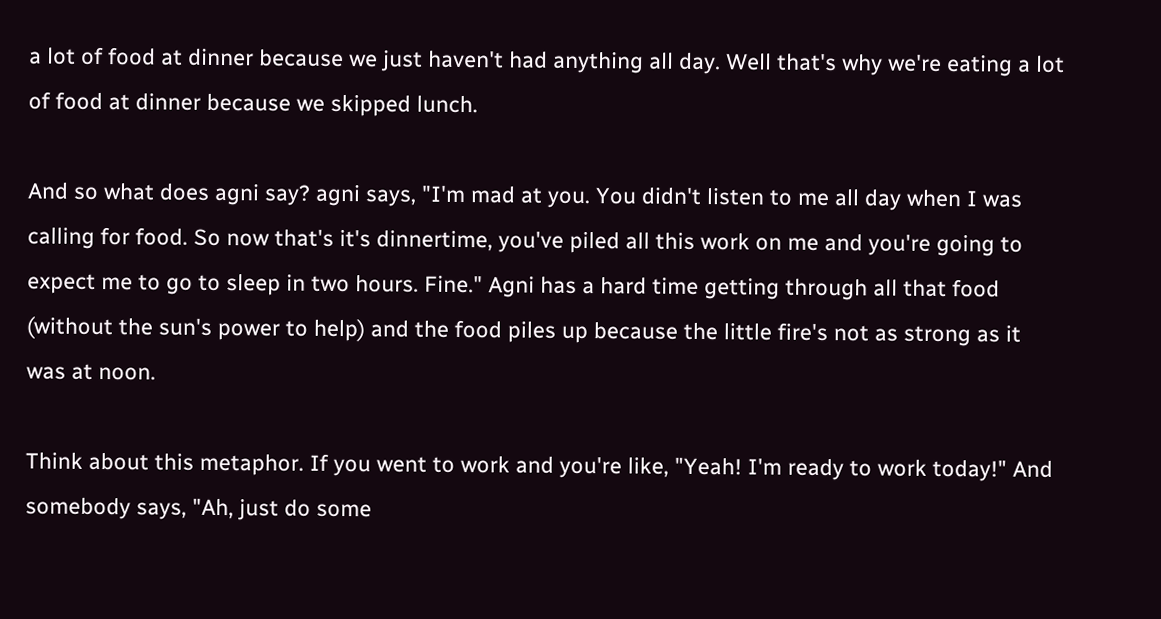a lot of food at dinner because we just haven't had anything all day. Well that's why we're eating a lot of food at dinner because we skipped lunch.

And so what does agni say? agni says, "I'm mad at you. You didn't listen to me all day when I was calling for food. So now that's it's dinnertime, you've piled all this work on me and you're going to expect me to go to sleep in two hours. Fine." Agni has a hard time getting through all that food (without the sun's power to help) and the food piles up because the little fire's not as strong as it was at noon.

Think about this metaphor. If you went to work and you're like, "Yeah! I'm ready to work today!" And somebody says, "Ah, just do some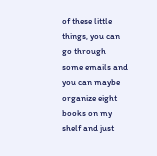of these little things, you can go through some emails and you can maybe organize eight books on my shelf and just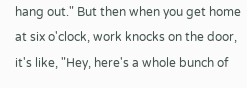hang out." But then when you get home at six o'clock, work knocks on the door, it's like, "Hey, here's a whole bunch of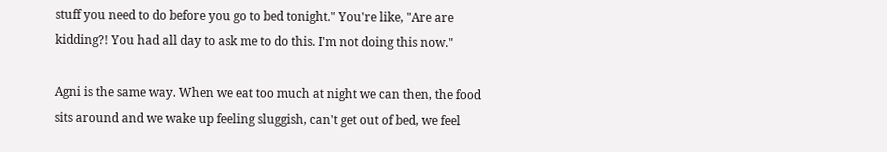stuff you need to do before you go to bed tonight." You're like, "Are are kidding?! You had all day to ask me to do this. I'm not doing this now."

Agni is the same way. When we eat too much at night we can then, the food sits around and we wake up feeling sluggish, can't get out of bed, we feel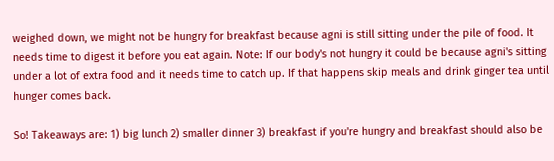weighed down, we might not be hungry for breakfast because agni is still sitting under the pile of food. It needs time to digest it before you eat again. Note: If our body's not hungry it could be because agni's sitting under a lot of extra food and it needs time to catch up. If that happens skip meals and drink ginger tea until hunger comes back.

So! Takeaways are: 1) big lunch 2) smaller dinner 3) breakfast if you're hungry and breakfast should also be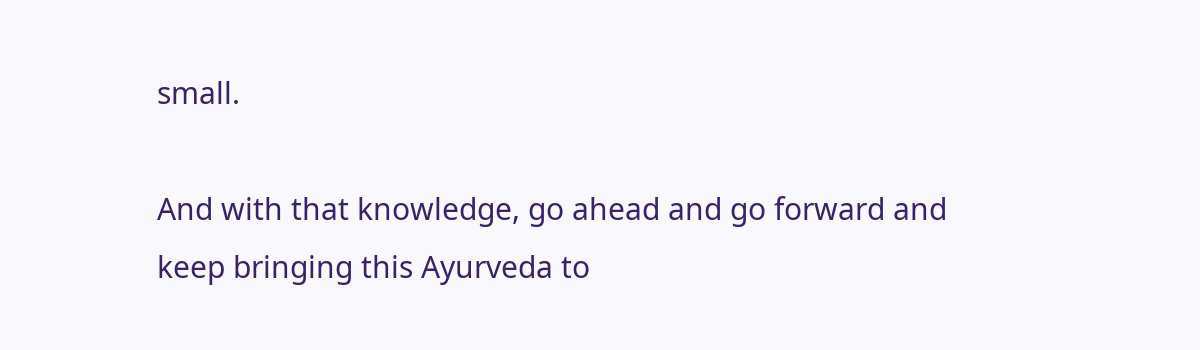small.

And with that knowledge, go ahead and go forward and keep bringing this Ayurveda to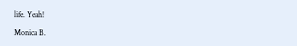life. Yeah!

Monica B.